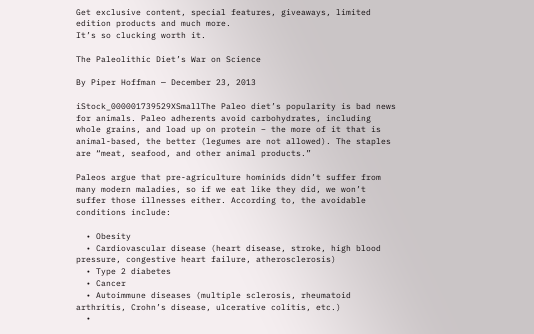Get exclusive content, special features, giveaways, limited edition products and much more.
It’s so clucking worth it.

The Paleolithic Diet’s War on Science

By Piper Hoffman — December 23, 2013

iStock_000001739529XSmallThe Paleo diet’s popularity is bad news for animals. Paleo adherents avoid carbohydrates, including whole grains, and load up on protein – the more of it that is animal-based, the better (legumes are not allowed). The staples are “meat, seafood, and other animal products.”

Paleos argue that pre-agriculture hominids didn’t suffer from many modern maladies, so if we eat like they did, we won’t suffer those illnesses either. According to, the avoidable conditions include:

  • Obesity
  • Cardiovascular disease (heart disease, stroke, high blood pressure, congestive heart failure, atherosclerosis)
  • Type 2 diabetes
  • Cancer
  • Autoimmune diseases (multiple sclerosis, rheumatoid arthritis, Crohn’s disease, ulcerative colitis, etc.)
  •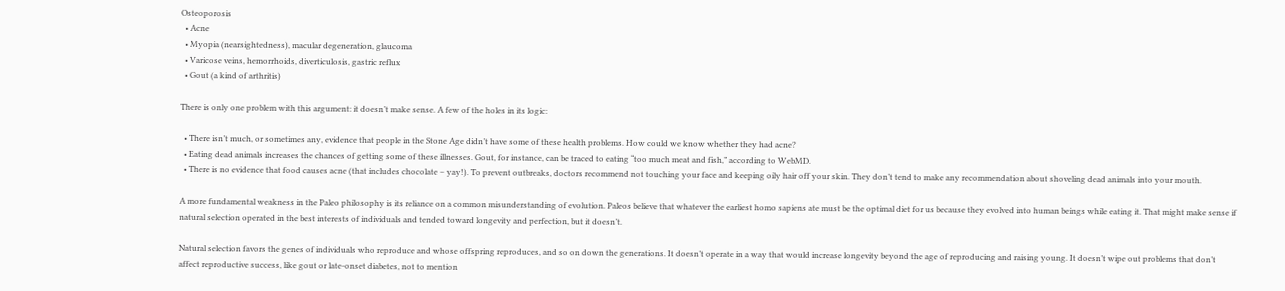Osteoporosis
  • Acne
  • Myopia (nearsightedness), macular degeneration, glaucoma
  • Varicose veins, hemorrhoids, diverticulosis, gastric reflux
  • Gout (a kind of arthritis)

There is only one problem with this argument: it doesn’t make sense. A few of the holes in its logic:

  • There isn’t much, or sometimes any, evidence that people in the Stone Age didn’t have some of these health problems. How could we know whether they had acne?
  • Eating dead animals increases the chances of getting some of these illnesses. Gout, for instance, can be traced to eating “too much meat and fish,” according to WebMD.
  • There is no evidence that food causes acne (that includes chocolate – yay!). To prevent outbreaks, doctors recommend not touching your face and keeping oily hair off your skin. They don’t tend to make any recommendation about shoveling dead animals into your mouth.

A more fundamental weakness in the Paleo philosophy is its reliance on a common misunderstanding of evolution. Paleos believe that whatever the earliest homo sapiens ate must be the optimal diet for us because they evolved into human beings while eating it. That might make sense if natural selection operated in the best interests of individuals and tended toward longevity and perfection, but it doesn’t.

Natural selection favors the genes of individuals who reproduce and whose offspring reproduces, and so on down the generations. It doesn’t operate in a way that would increase longevity beyond the age of reproducing and raising young. It doesn’t wipe out problems that don’t affect reproductive success, like gout or late-onset diabetes, not to mention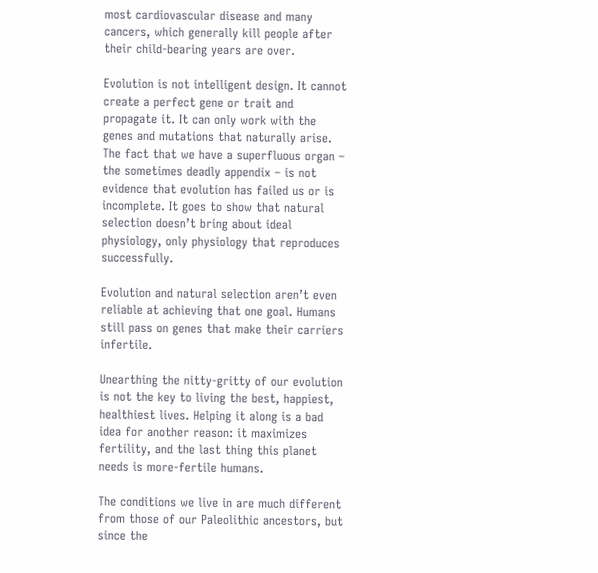most cardiovascular disease and many cancers, which generally kill people after their child-bearing years are over.

Evolution is not intelligent design. It cannot create a perfect gene or trait and propagate it. It can only work with the genes and mutations that naturally arise. The fact that we have a superfluous organ – the sometimes deadly appendix – is not evidence that evolution has failed us or is incomplete. It goes to show that natural selection doesn’t bring about ideal physiology, only physiology that reproduces successfully.

Evolution and natural selection aren’t even reliable at achieving that one goal. Humans still pass on genes that make their carriers infertile.

Unearthing the nitty-gritty of our evolution is not the key to living the best, happiest, healthiest lives. Helping it along is a bad idea for another reason: it maximizes fertility, and the last thing this planet needs is more-fertile humans.

The conditions we live in are much different from those of our Paleolithic ancestors, but since the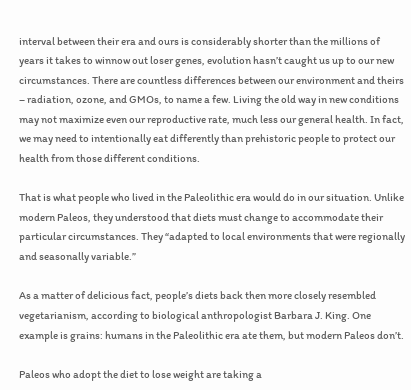interval between their era and ours is considerably shorter than the millions of years it takes to winnow out loser genes, evolution hasn’t caught us up to our new circumstances. There are countless differences between our environment and theirs – radiation, ozone, and GMOs, to name a few. Living the old way in new conditions may not maximize even our reproductive rate, much less our general health. In fact, we may need to intentionally eat differently than prehistoric people to protect our health from those different conditions.

That is what people who lived in the Paleolithic era would do in our situation. Unlike modern Paleos, they understood that diets must change to accommodate their particular circumstances. They “adapted to local environments that were regionally and seasonally variable.”

As a matter of delicious fact, people’s diets back then more closely resembled vegetarianism, according to biological anthropologist Barbara J. King. One example is grains: humans in the Paleolithic era ate them, but modern Paleos don’t.

Paleos who adopt the diet to lose weight are taking a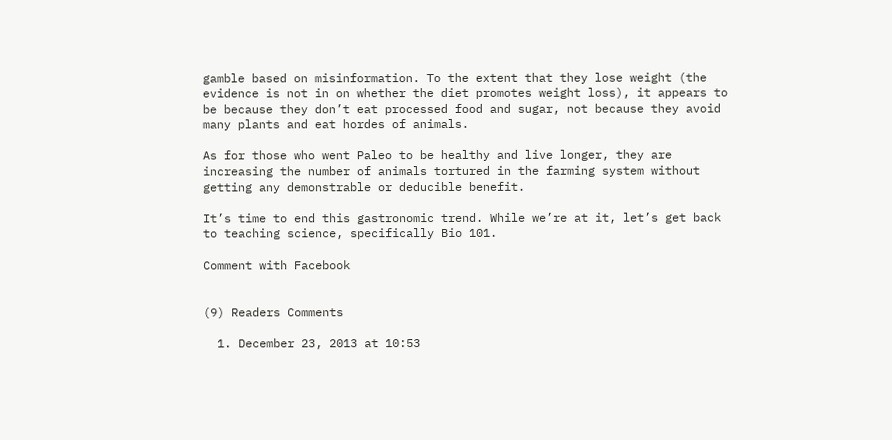gamble based on misinformation. To the extent that they lose weight (the evidence is not in on whether the diet promotes weight loss), it appears to be because they don’t eat processed food and sugar, not because they avoid many plants and eat hordes of animals.

As for those who went Paleo to be healthy and live longer, they are increasing the number of animals tortured in the farming system without getting any demonstrable or deducible benefit.

It’s time to end this gastronomic trend. While we’re at it, let’s get back to teaching science, specifically Bio 101.

Comment with Facebook


(9) Readers Comments

  1. December 23, 2013 at 10:53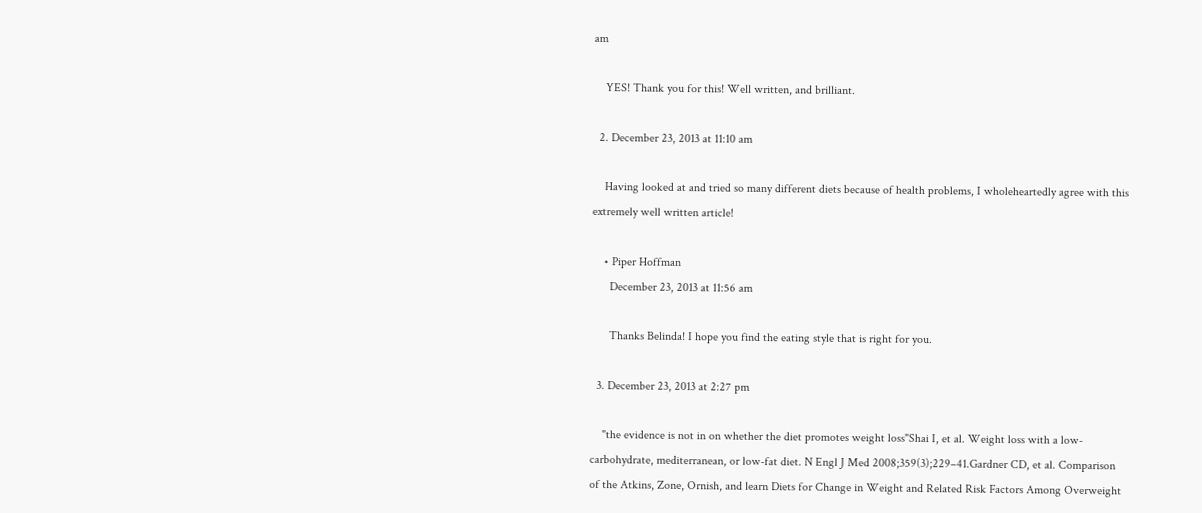am

    YES! Thank you for this! Well written, and brilliant.

  2. December 23, 2013 at 11:10 am

    Having looked at and tried so many different diets because of health problems, I wholeheartedly agree with this extremely well written article!

    • Piper Hoffman
      December 23, 2013 at 11:56 am

      Thanks Belinda! I hope you find the eating style that is right for you.

  3. December 23, 2013 at 2:27 pm

    "the evidence is not in on whether the diet promotes weight loss"Shai I, et al. Weight loss with a low-carbohydrate, mediterranean, or low-fat diet. N Engl J Med 2008;359(3);229–41.Gardner CD, et al. Comparison of the Atkins, Zone, Ornish, and learn Diets for Change in Weight and Related Risk Factors Among Overweight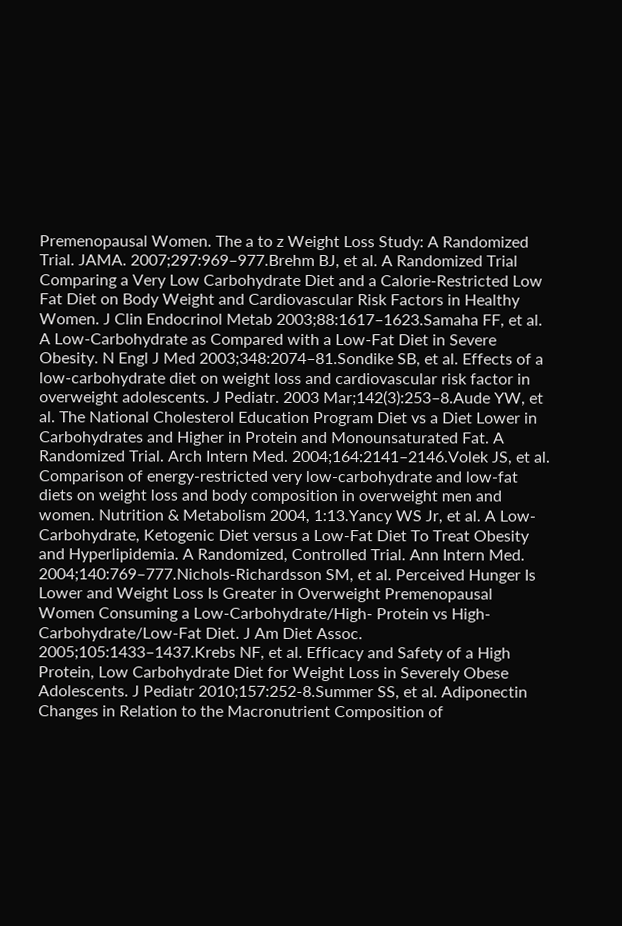Premenopausal Women. The a to z Weight Loss Study: A Randomized Trial. JAMA. 2007;297:969–977.Brehm BJ, et al. A Randomized Trial Comparing a Very Low Carbohydrate Diet and a Calorie-Restricted Low Fat Diet on Body Weight and Cardiovascular Risk Factors in Healthy Women. J Clin Endocrinol Metab 2003;88:1617–1623.Samaha FF, et al. A Low-Carbohydrate as Compared with a Low-Fat Diet in Severe Obesity. N Engl J Med 2003;348:2074–81.Sondike SB, et al. Effects of a low-carbohydrate diet on weight loss and cardiovascular risk factor in overweight adolescents. J Pediatr. 2003 Mar;142(3):253–8.Aude YW, et al. The National Cholesterol Education Program Diet vs a Diet Lower in Carbohydrates and Higher in Protein and Monounsaturated Fat. A Randomized Trial. Arch Intern Med. 2004;164:2141–2146.Volek JS, et al. Comparison of energy-restricted very low-carbohydrate and low-fat diets on weight loss and body composition in overweight men and women. Nutrition & Metabolism 2004, 1:13.Yancy WS Jr, et al. A Low-Carbohydrate, Ketogenic Diet versus a Low-Fat Diet To Treat Obesity and Hyperlipidemia. A Randomized, Controlled Trial. Ann Intern Med. 2004;140:769–777.Nichols-Richardsson SM, et al. Perceived Hunger Is Lower and Weight Loss Is Greater in Overweight Premenopausal Women Consuming a Low-Carbohydrate/High- Protein vs High-Carbohydrate/Low-Fat Diet. J Am Diet Assoc. 2005;105:1433–1437.Krebs NF, et al. Efficacy and Safety of a High Protein, Low Carbohydrate Diet for Weight Loss in Severely Obese Adolescents. J Pediatr 2010;157:252-8.Summer SS, et al. Adiponectin Changes in Relation to the Macronutrient Composition of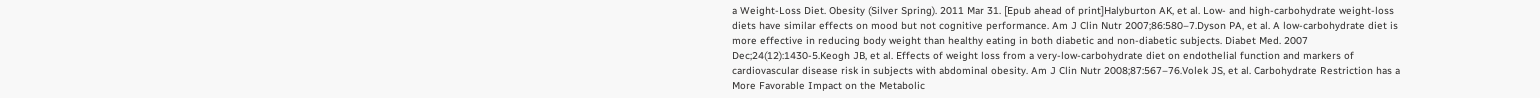a Weight-Loss Diet. Obesity (Silver Spring). 2011 Mar 31. [Epub ahead of print]Halyburton AK, et al. Low- and high-carbohydrate weight-loss diets have similar effects on mood but not cognitive performance. Am J Clin Nutr 2007;86:580–7.Dyson PA, et al. A low-carbohydrate diet is more effective in reducing body weight than healthy eating in both diabetic and non-diabetic subjects. Diabet Med. 2007 Dec;24(12):1430-5.Keogh JB, et al. Effects of weight loss from a very-low-carbohydrate diet on endothelial function and markers of cardiovascular disease risk in subjects with abdominal obesity. Am J Clin Nutr 2008;87:567–76.Volek JS, et al. Carbohydrate Restriction has a More Favorable Impact on the Metabolic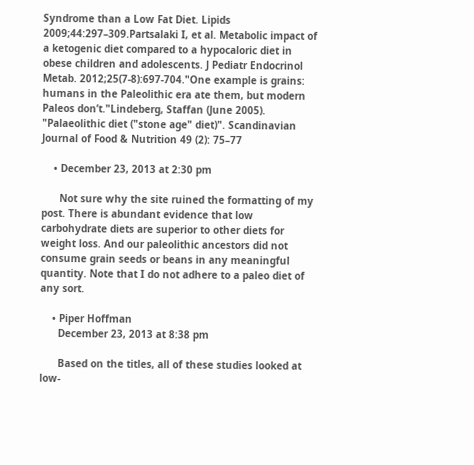Syndrome than a Low Fat Diet. Lipids 2009;44:297–309.Partsalaki I, et al. Metabolic impact of a ketogenic diet compared to a hypocaloric diet in obese children and adolescents. J Pediatr Endocrinol Metab. 2012;25(7-8):697-704."One example is grains: humans in the Paleolithic era ate them, but modern Paleos don’t."Lindeberg, Staffan (June 2005). "Palaeolithic diet ("stone age" diet)". Scandinavian Journal of Food & Nutrition 49 (2): 75–77

    • December 23, 2013 at 2:30 pm

      Not sure why the site ruined the formatting of my post. There is abundant evidence that low carbohydrate diets are superior to other diets for weight loss. And our paleolithic ancestors did not consume grain seeds or beans in any meaningful quantity. Note that I do not adhere to a paleo diet of any sort.

    • Piper Hoffman
      December 23, 2013 at 8:38 pm

      Based on the titles, all of these studies looked at low-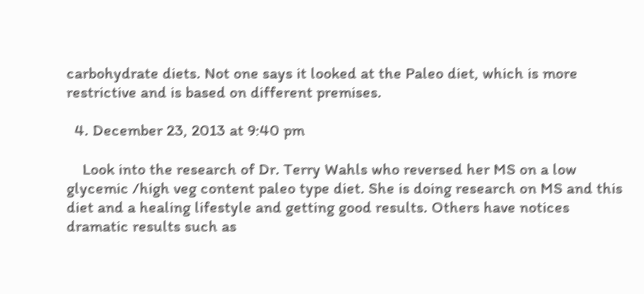carbohydrate diets. Not one says it looked at the Paleo diet, which is more restrictive and is based on different premises.

  4. December 23, 2013 at 9:40 pm

    Look into the research of Dr. Terry Wahls who reversed her MS on a low glycemic /high veg content paleo type diet. She is doing research on MS and this diet and a healing lifestyle and getting good results. Others have notices dramatic results such as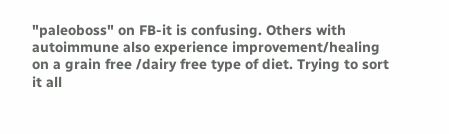"paleoboss" on FB-it is confusing. Others with autoimmune also experience improvement/healing on a grain free /dairy free type of diet. Trying to sort it all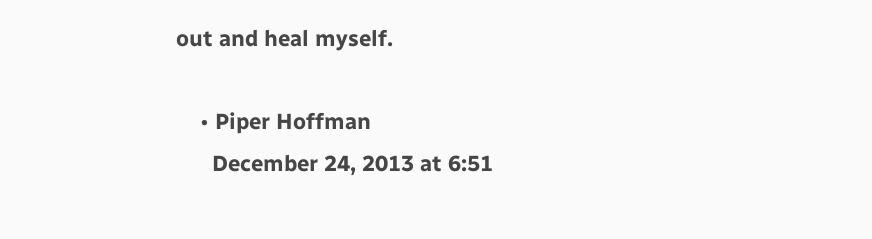out and heal myself.

    • Piper Hoffman
      December 24, 2013 at 6:51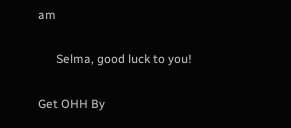am

      Selma, good luck to you!

Get OHH By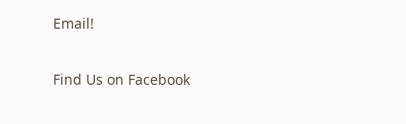Email!

Find Us on Facebook